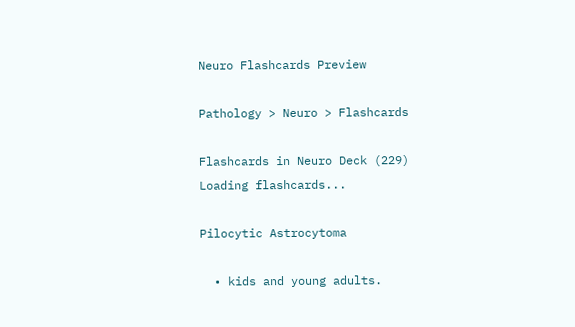Neuro Flashcards Preview

Pathology > Neuro > Flashcards

Flashcards in Neuro Deck (229)
Loading flashcards...

Pilocytic Astrocytoma

  • kids and young adults.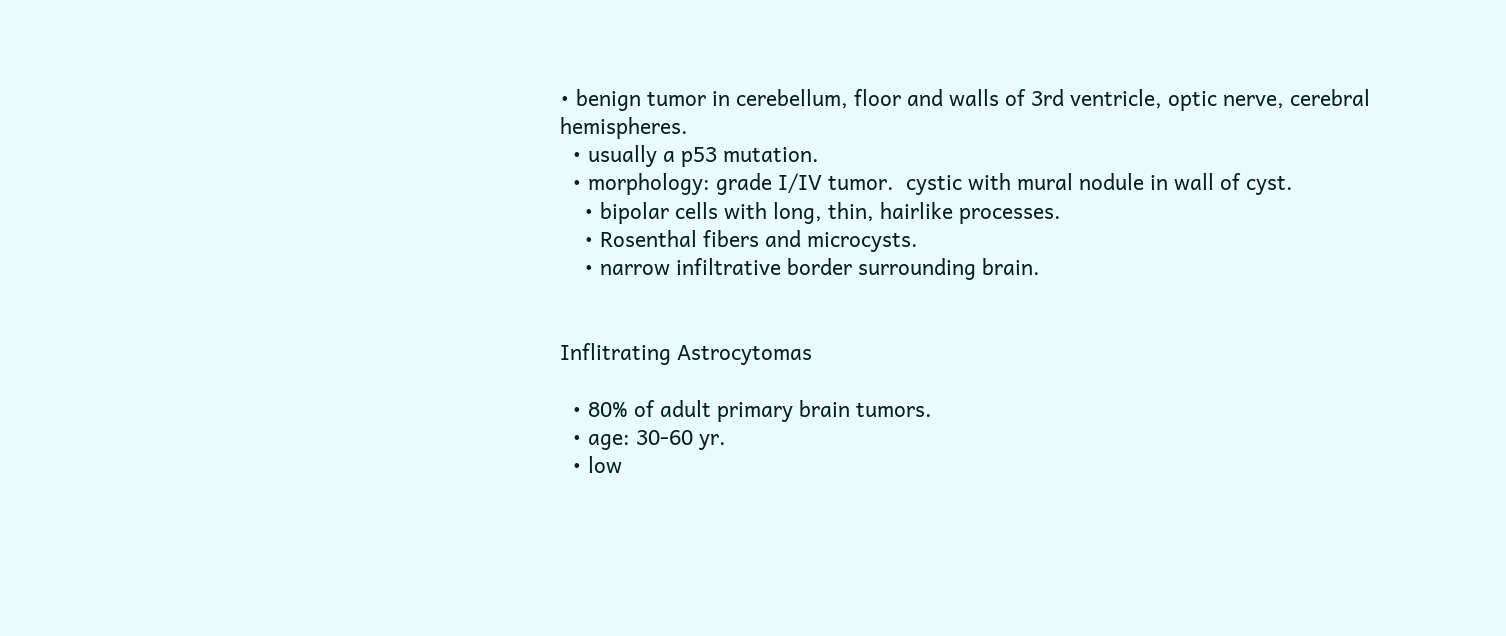• benign tumor in cerebellum, floor and walls of 3rd ventricle, optic nerve, cerebral hemispheres.
  • usually a p53 mutation.
  • morphology: grade I/IV tumor.  cystic with mural nodule in wall of cyst.
    • bipolar cells with long, thin, hairlike processes.
    • Rosenthal fibers and microcysts.
    • narrow infiltrative border surrounding brain.


Inflitrating Astrocytomas

  • 80% of adult primary brain tumors.
  • age: 30-60 yr.
  • low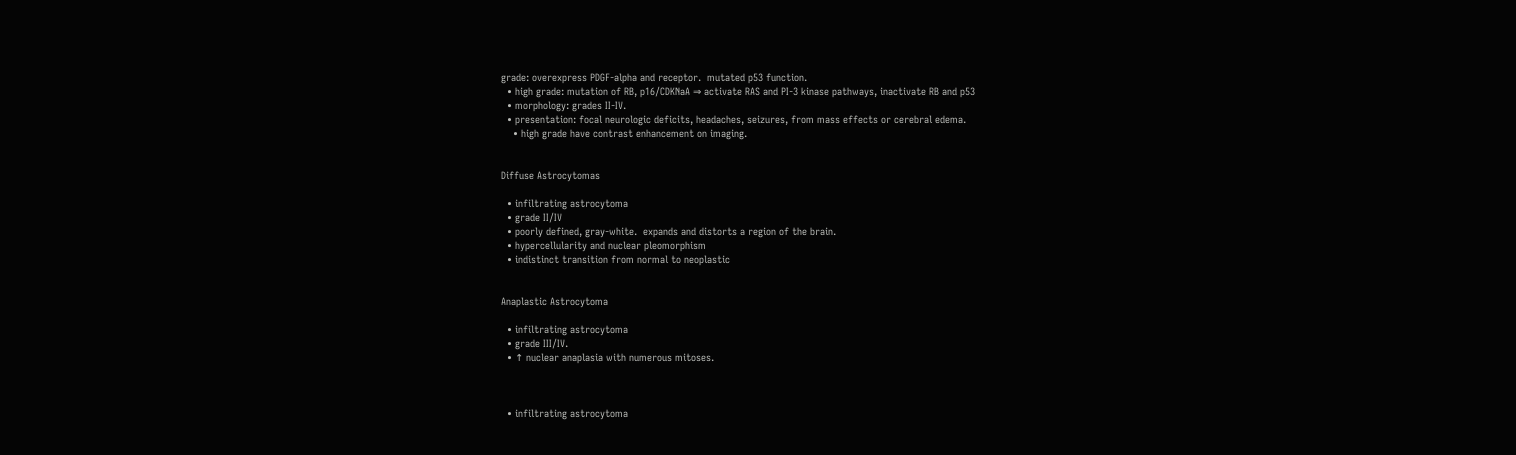grade: overexpress PDGF-alpha and receptor.  mutated p53 function.
  • high grade: mutation of RB, p16/CDKNaA ⇒ activate RAS and PI-3 kinase pathways, inactivate RB and p53
  • morphology: grades II-IV.
  • presentation: focal neurologic deficits, headaches, seizures, from mass effects or cerebral edema.
    • high grade have contrast enhancement on imaging.


Diffuse Astrocytomas

  • infiltrating astrocytoma
  • grade II/IV
  • poorly defined, gray-white.  expands and distorts a region of the brain.
  • hypercellularity and nuclear pleomorphism
  • indistinct transition from normal to neoplastic


Anaplastic Astrocytoma

  • infiltrating astrocytoma
  • grade III/IV.
  • ↑ nuclear anaplasia with numerous mitoses.



  • infiltrating astrocytoma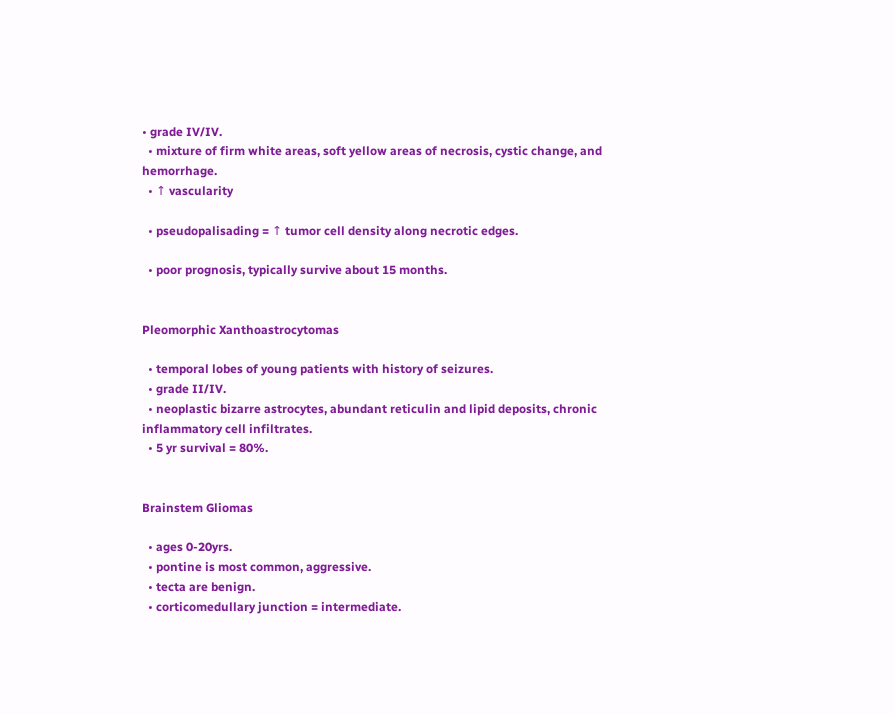• grade IV/IV.
  • mixture of firm white areas, soft yellow areas of necrosis, cystic change, and hemorrhage.
  • ↑ vascularity

  • pseudopalisading = ↑ tumor cell density along necrotic edges.

  • poor prognosis, typically survive about 15 months.


Pleomorphic Xanthoastrocytomas

  • temporal lobes of young patients with history of seizures.
  • grade II/IV.
  • neoplastic bizarre astrocytes, abundant reticulin and lipid deposits, chronic inflammatory cell infiltrates.
  • 5 yr survival = 80%.


Brainstem Gliomas

  • ages 0-20yrs.
  • pontine is most common, aggressive.
  • tecta are benign.
  • corticomedullary junction = intermediate.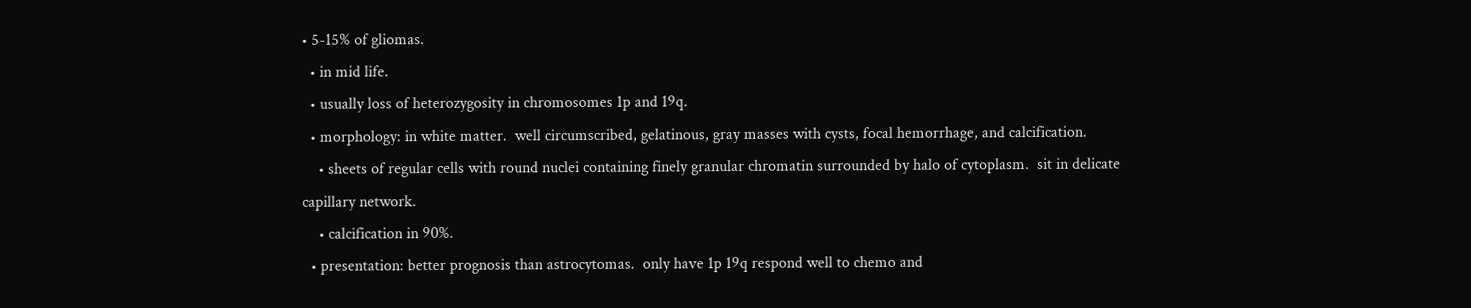• 5-15% of gliomas.
  • in mid life.
  • usually loss of heterozygosity in chromosomes 1p and 19q.
  • morphology: in white matter.  well circumscribed, gelatinous, gray masses with cysts, focal hemorrhage, and calcification.
    • sheets of regular cells with round nuclei containing finely granular chromatin surrounded by halo of cytoplasm.  sit in delicate capillary network.
    • calcification in 90%.
  • presentation: better prognosis than astrocytomas.  only have 1p 19q respond well to chemo and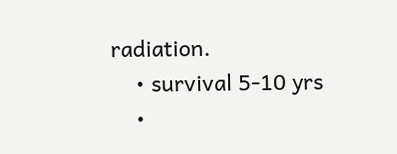radiation.
    • survival 5-10 yrs
    •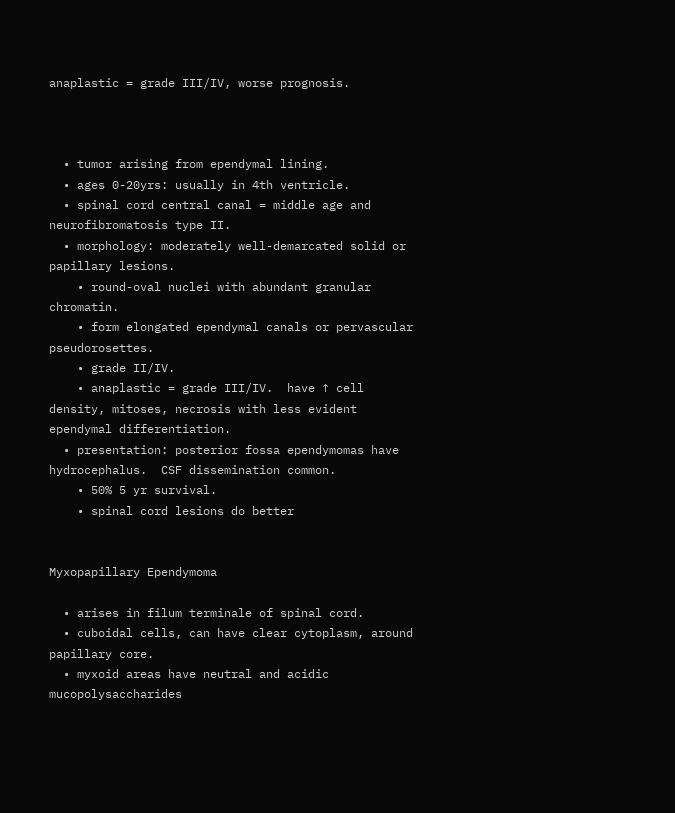anaplastic = grade III/IV, worse prognosis.



  • tumor arising from ependymal lining.
  • ages 0-20yrs: usually in 4th ventricle.
  • spinal cord central canal = middle age and neurofibromatosis type II.
  • morphology: moderately well-demarcated solid or papillary lesions.
    • round-oval nuclei with abundant granular chromatin.
    • form elongated ependymal canals or pervascular pseudorosettes.
    • grade II/IV.
    • anaplastic = grade III/IV.  have ↑ cell density, mitoses, necrosis with less evident ependymal differentiation.
  • presentation: posterior fossa ependymomas have hydrocephalus.  CSF dissemination common.
    • 50% 5 yr survival.
    • spinal cord lesions do better


Myxopapillary Ependymoma

  • arises in filum terminale of spinal cord.
  • cuboidal cells, can have clear cytoplasm, around papillary core.
  • myxoid areas have neutral and acidic mucopolysaccharides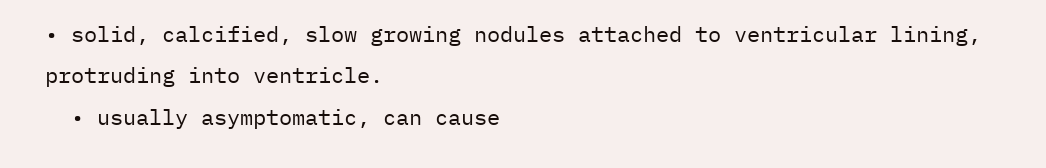• solid, calcified, slow growing nodules attached to ventricular lining, protruding into ventricle.
  • usually asymptomatic, can cause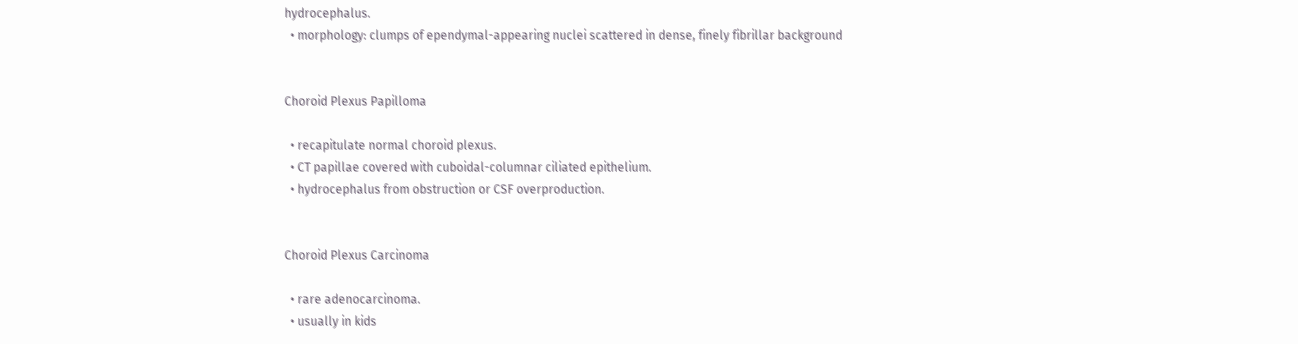hydrocephalus.
  • morphology: clumps of ependymal-appearing nuclei scattered in dense, finely fibrillar background


Choroid Plexus Papilloma

  • recapitulate normal choroid plexus.
  • CT papillae covered with cuboidal-columnar ciliated epithelium.
  • hydrocephalus from obstruction or CSF overproduction.


Choroid Plexus Carcinoma

  • rare adenocarcinoma.
  • usually in kids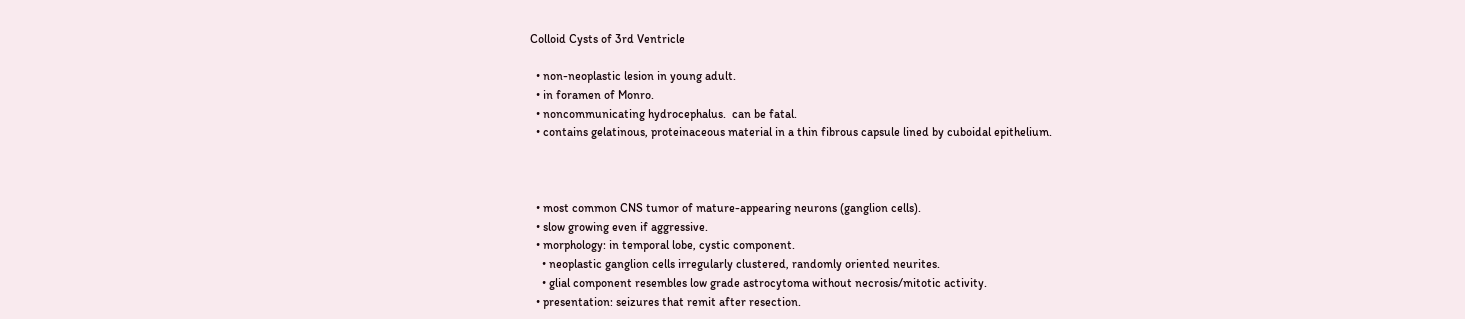Colloid Cysts of 3rd Ventricle

  • non-neoplastic lesion in young adult.
  • in foramen of Monro.
  • noncommunicating hydrocephalus.  can be fatal.
  • contains gelatinous, proteinaceous material in a thin fibrous capsule lined by cuboidal epithelium.



  • most common CNS tumor of mature-appearing neurons (ganglion cells).
  • slow growing even if aggressive.
  • morphology: in temporal lobe, cystic component.
    • neoplastic ganglion cells irregularly clustered, randomly oriented neurites.
    • glial component resembles low grade astrocytoma without necrosis/mitotic activity.
  • presentation: seizures that remit after resection.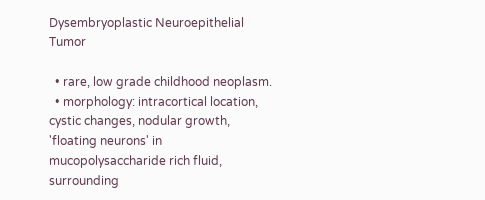Dysembryoplastic Neuroepithelial Tumor

  • rare, low grade childhood neoplasm.
  • morphology: intracortical location, cystic changes, nodular growth, 'floating neurons' in mucopolysaccharide rich fluid, surrounding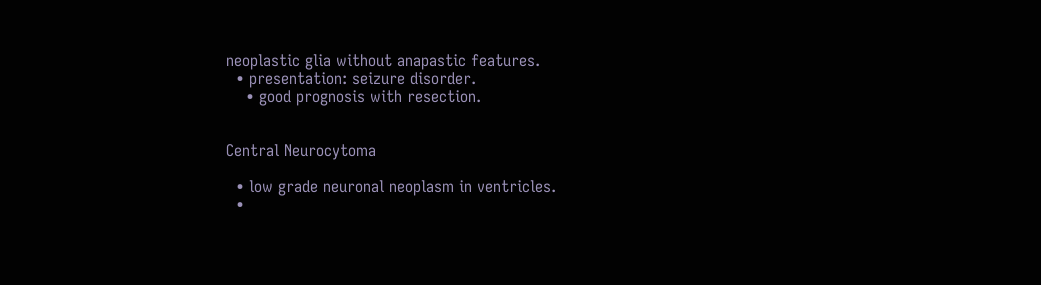neoplastic glia without anapastic features.
  • presentation: seizure disorder.
    • good prognosis with resection.


Central Neurocytoma

  • low grade neuronal neoplasm in ventricles.
  •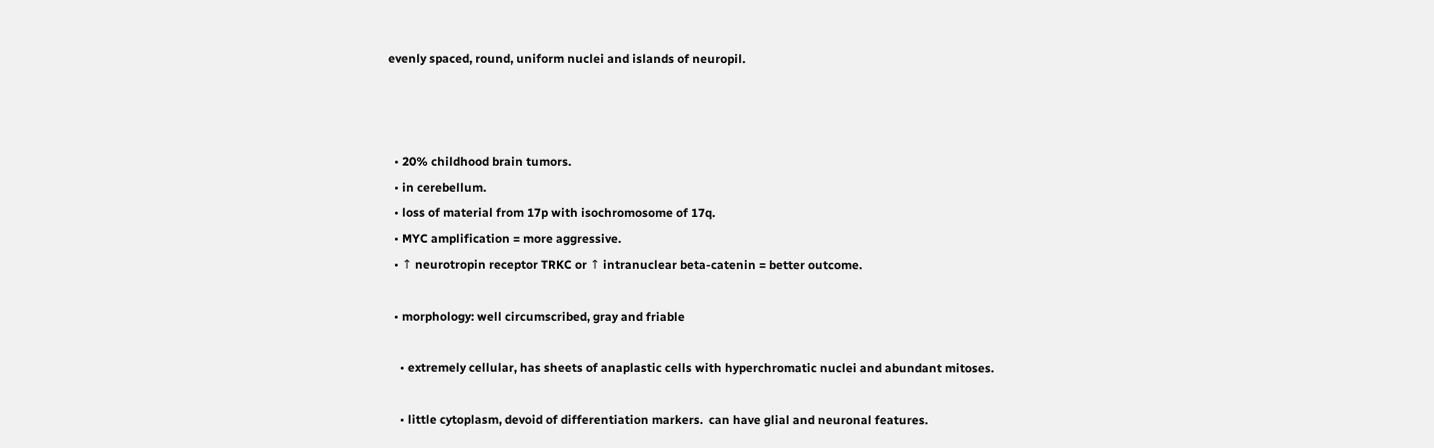evenly spaced, round, uniform nuclei and islands of neuropil.



  • 20% childhood brain tumors.
  • in cerebellum.
  • loss of material from 17p with isochromosome of 17q.
  • MYC amplification = more aggressive.
  • ↑ neurotropin receptor TRKC or ↑ intranuclear beta-catenin = better outcome.

  • morphology: well circumscribed, gray and friable

    • extremely cellular, has sheets of anaplastic cells with hyperchromatic nuclei and abundant mitoses.

    • little cytoplasm, devoid of differentiation markers.  can have glial and neuronal features.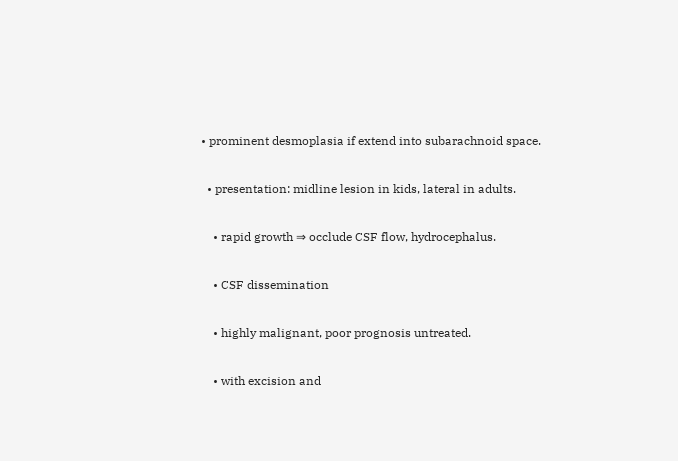• prominent desmoplasia if extend into subarachnoid space.

  • presentation: midline lesion in kids, lateral in adults.

    • rapid growth ⇒ occlude CSF flow, hydrocephalus.

    • CSF dissemination

    • highly malignant, poor prognosis untreated.

    • with excision and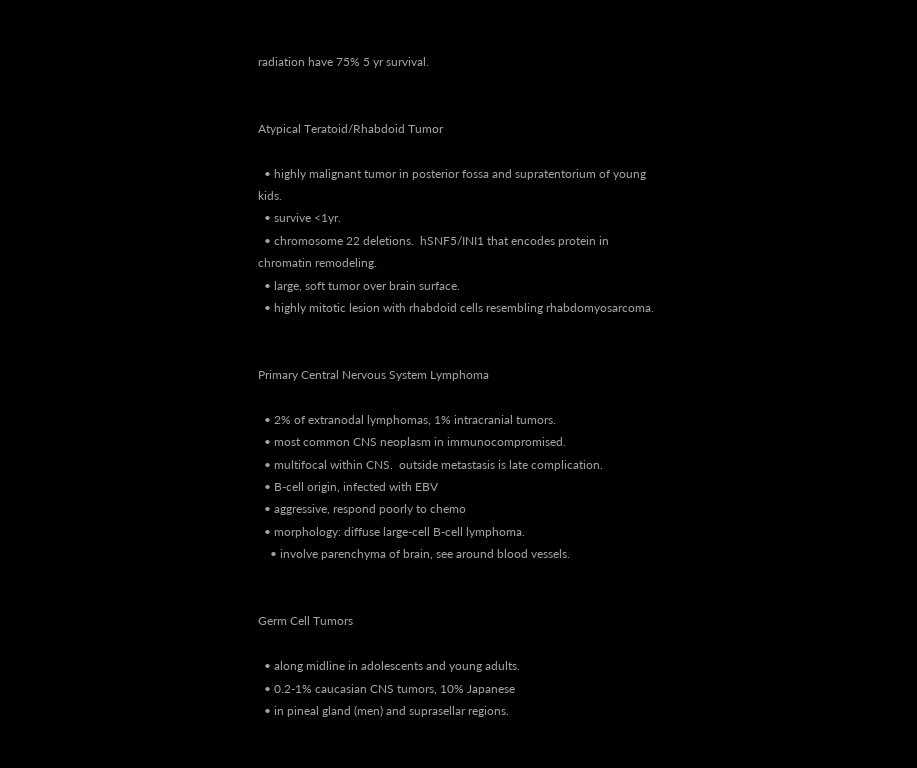radiation have 75% 5 yr survival.


Atypical Teratoid/Rhabdoid Tumor

  • highly malignant tumor in posterior fossa and supratentorium of young kids.
  • survive <1yr.
  • chromosome 22 deletions.  hSNF5/INI1 that encodes protein in chromatin remodeling.
  • large, soft tumor over brain surface.
  • highly mitotic lesion with rhabdoid cells resembling rhabdomyosarcoma.


Primary Central Nervous System Lymphoma

  • 2% of extranodal lymphomas, 1% intracranial tumors.
  • most common CNS neoplasm in immunocompromised.
  • multifocal within CNS.  outside metastasis is late complication.
  • B-cell origin, infected with EBV
  • aggressive, respond poorly to chemo
  • morphology: diffuse large-cell B-cell lymphoma.
    • involve parenchyma of brain, see around blood vessels.


Germ Cell Tumors

  • along midline in adolescents and young adults.
  • 0.2-1% caucasian CNS tumors, 10% Japanese
  • in pineal gland (men) and suprasellar regions.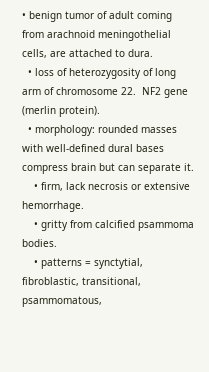• benign tumor of adult coming from arachnoid meningothelial cells, are attached to dura.
  • loss of heterozygosity of long arm of chromosome 22.  NF2 gene (merlin protein).
  • morphology: rounded masses with well-defined dural bases compress brain but can separate it.
    • firm, lack necrosis or extensive hemorrhage.
    • gritty from calcified psammoma bodies.
    • patterns = synctytial, fibroblastic, transitional, psammomatous,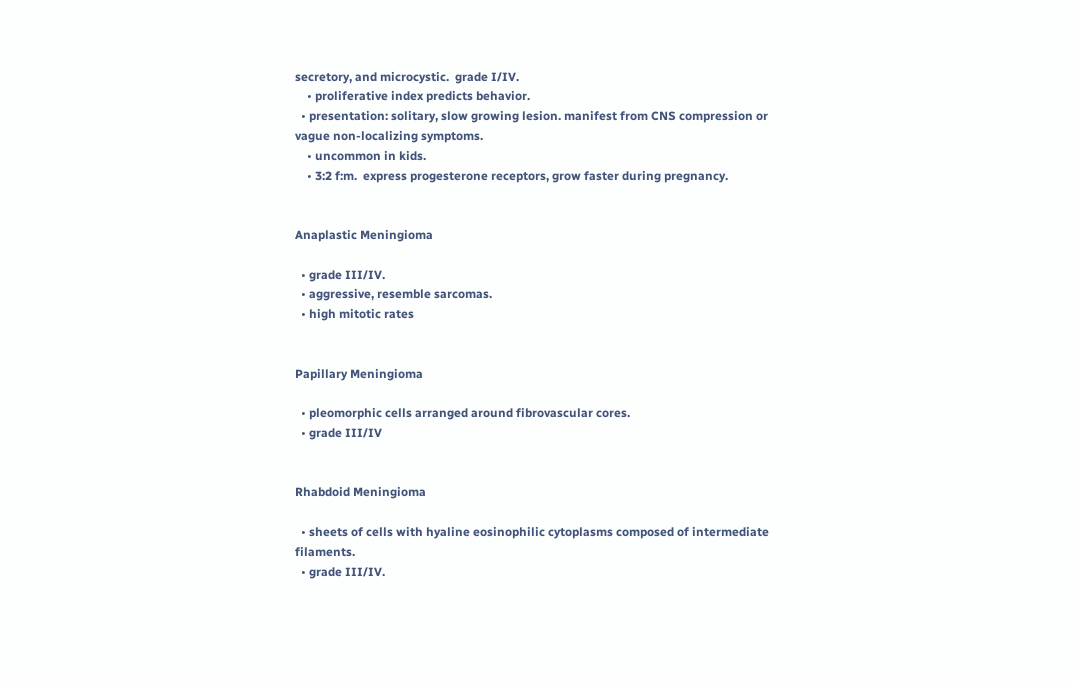secretory, and microcystic.  grade I/IV.
    • proliferative index predicts behavior.
  • presentation: solitary, slow growing lesion. manifest from CNS compression or vague non-localizing symptoms.
    • uncommon in kids.
    • 3:2 f:m.  express progesterone receptors, grow faster during pregnancy.


Anaplastic Meningioma

  • grade III/IV.
  • aggressive, resemble sarcomas.
  • high mitotic rates


Papillary Meningioma

  • pleomorphic cells arranged around fibrovascular cores.
  • grade III/IV


Rhabdoid Meningioma

  • sheets of cells with hyaline eosinophilic cytoplasms composed of intermediate filaments.
  • grade III/IV.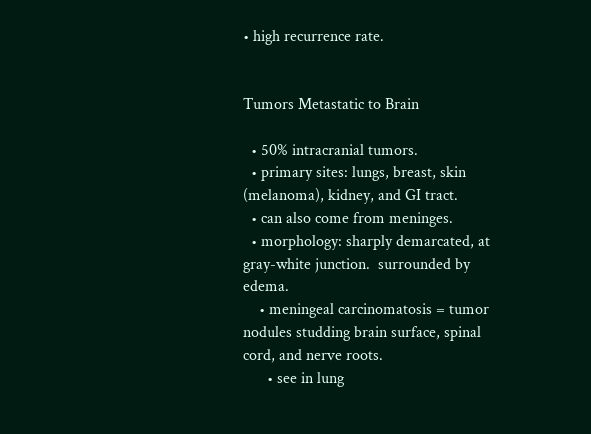• high recurrence rate.


Tumors Metastatic to Brain

  • 50% intracranial tumors.
  • primary sites: lungs, breast, skin (melanoma), kidney, and GI tract.
  • can also come from meninges.
  • morphology: sharply demarcated, at gray-white junction.  surrounded by edema.
    • meningeal carcinomatosis = tumor nodules studding brain surface, spinal cord, and nerve roots.
      • see in lung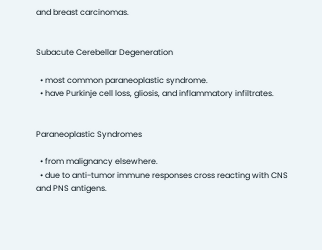and breast carcinomas.


Subacute Cerebellar Degeneration

  • most common paraneoplastic syndrome.
  • have Purkinje cell loss, gliosis, and inflammatory infiltrates.


Paraneoplastic Syndromes

  • from malignancy elsewhere.
  • due to anti-tumor immune responses cross reacting with CNS and PNS antigens.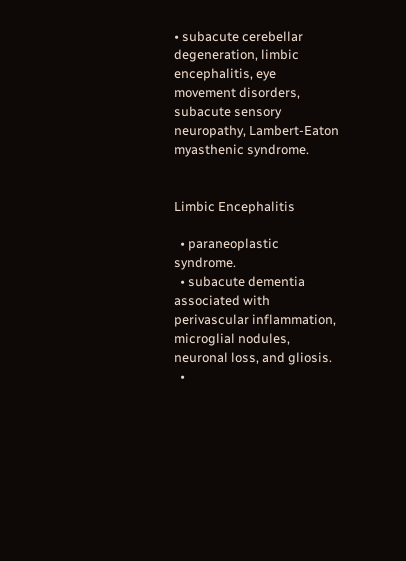• subacute cerebellar degeneration, limbic encephalitis, eye movement disorders, subacute sensory neuropathy, Lambert-Eaton myasthenic syndrome.


Limbic Encephalitis

  • paraneoplastic syndrome.
  • subacute dementia associated with perivascular inflammation, microglial nodules, neuronal loss, and gliosis.
  •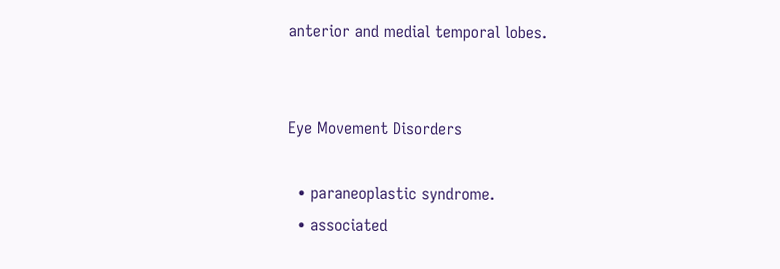anterior and medial temporal lobes.


Eye Movement Disorders

  • paraneoplastic syndrome.
  • associated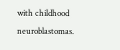with childhood neuroblastomas.